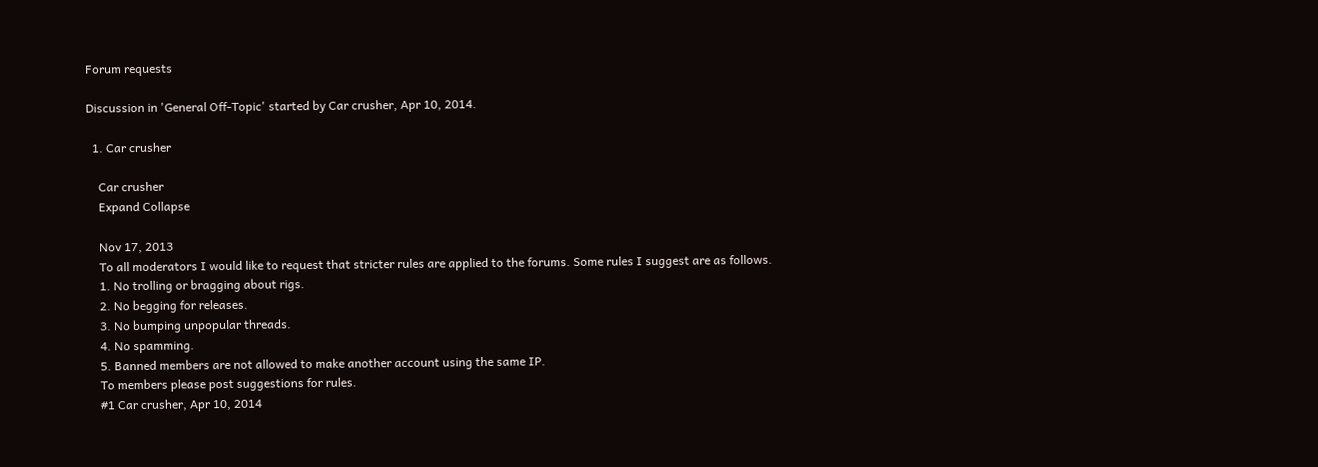Forum requests

Discussion in 'General Off-Topic' started by Car crusher, Apr 10, 2014.

  1. Car crusher

    Car crusher
    Expand Collapse

    Nov 17, 2013
    To all moderators I would like to request that stricter rules are applied to the forums. Some rules I suggest are as follows.
    1. No trolling or bragging about rigs.
    2. No begging for releases.
    3. No bumping unpopular threads.
    4. No spamming.
    5. Banned members are not allowed to make another account using the same IP.
    To members please post suggestions for rules.
    #1 Car crusher, Apr 10, 2014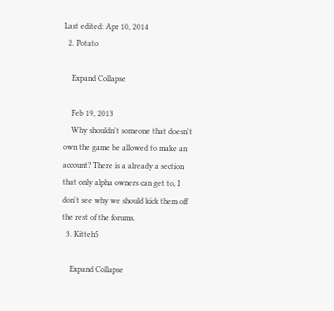Last edited: Apr 10, 2014
  2. Potato

    Expand Collapse

    Feb 19, 2013
    Why shouldn't someone that doesn't own the game be allowed to make an account? There is a already a section that only alpha owners can get to, I don't see why we should kick them off the rest of the forums.
  3. Kitteh5

    Expand Collapse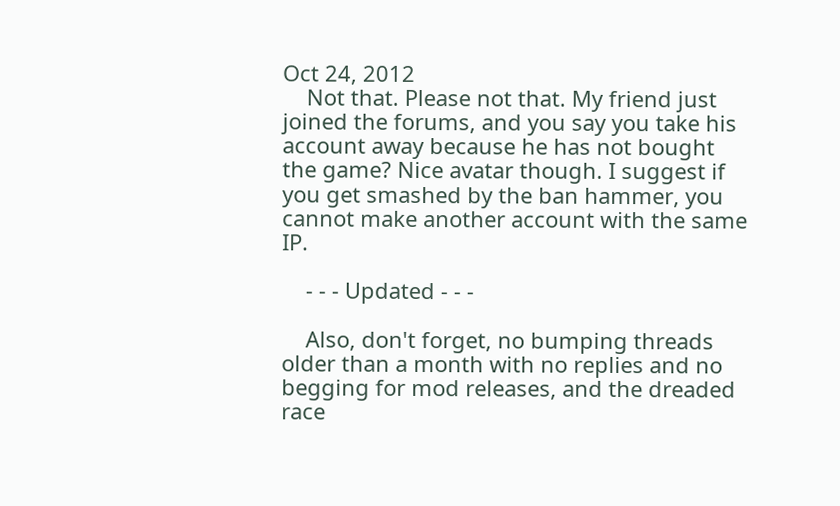Oct 24, 2012
    Not that. Please not that. My friend just joined the forums, and you say you take his account away because he has not bought the game? Nice avatar though. I suggest if you get smashed by the ban hammer, you cannot make another account with the same IP.

    - - - Updated - - -

    Also, don't forget, no bumping threads older than a month with no replies and no begging for mod releases, and the dreaded race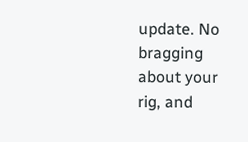update. No bragging about your rig, and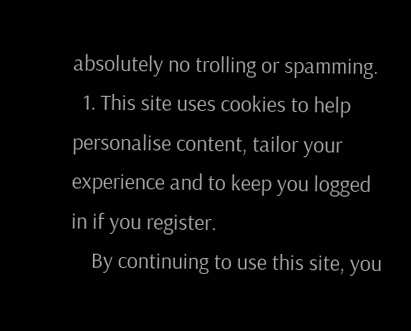absolutely no trolling or spamming.
  1. This site uses cookies to help personalise content, tailor your experience and to keep you logged in if you register.
    By continuing to use this site, you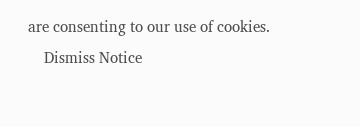are consenting to our use of cookies.
    Dismiss Notice